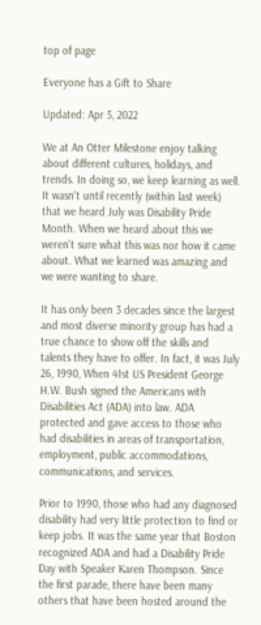top of page

Everyone has a Gift to Share

Updated: Apr 5, 2022

We at An Otter Milestone enjoy talking about different cultures, holidays, and trends. In doing so, we keep learning as well. It wasn't until recently (within last week) that we heard July was Disability Pride Month. When we heard about this we weren't sure what this was nor how it came about. What we learned was amazing and we were wanting to share.

It has only been 3 decades since the largest and most diverse minority group has had a true chance to show off the skills and talents they have to offer. In fact, it was July 26, 1990, When 41st US President George H.W. Bush signed the Americans with Disabilities Act (ADA) into law. ADA protected and gave access to those who had disabilities in areas of transportation, employment, public accommodations, communications, and services.

Prior to 1990, those who had any diagnosed disability had very little protection to find or keep jobs. It was the same year that Boston recognized ADA and had a Disability Pride Day with Speaker Karen Thompson. Since the first parade, there have been many others that have been hosted around the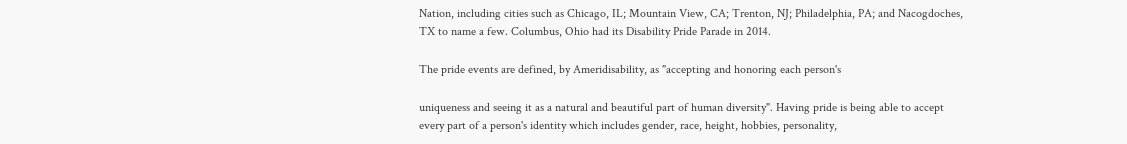Nation, including cities such as Chicago, IL; Mountain View, CA; Trenton, NJ; Philadelphia, PA; and Nacogdoches, TX to name a few. Columbus, Ohio had its Disability Pride Parade in 2014.

The pride events are defined, by Ameridisability, as "accepting and honoring each person's

uniqueness and seeing it as a natural and beautiful part of human diversity". Having pride is being able to accept every part of a person's identity which includes gender, race, height, hobbies, personality,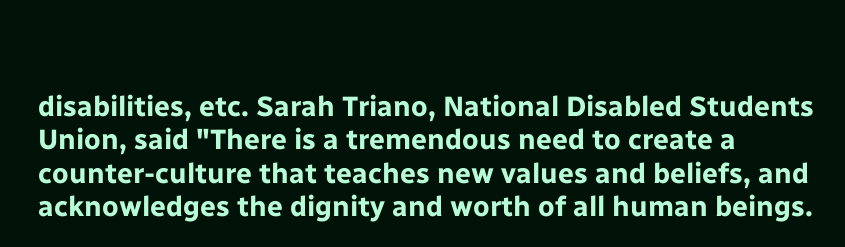disabilities, etc. Sarah Triano, National Disabled Students Union, said "There is a tremendous need to create a counter-culture that teaches new values and beliefs, and acknowledges the dignity and worth of all human beings.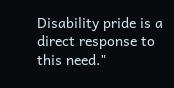Disability pride is a direct response to this need."